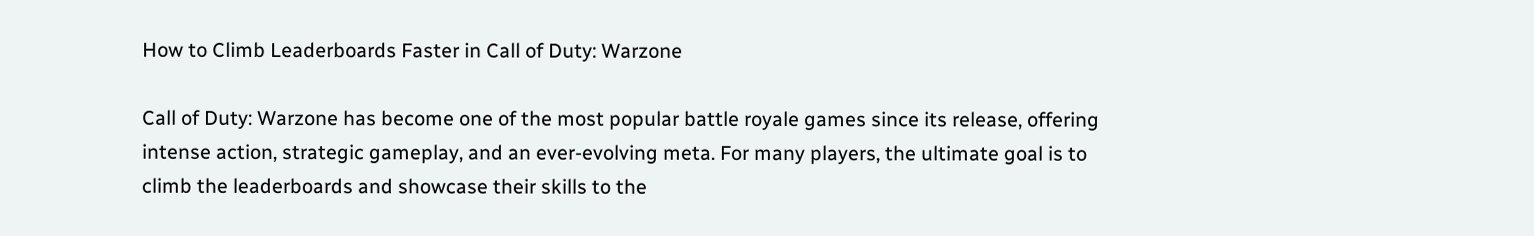How to Climb Leaderboards Faster in Call of Duty: Warzone

Call of Duty: Warzone has become one of the most popular battle royale games since its release, offering intense action, strategic gameplay, and an ever-evolving meta. For many players, the ultimate goal is to climb the leaderboards and showcase their skills to the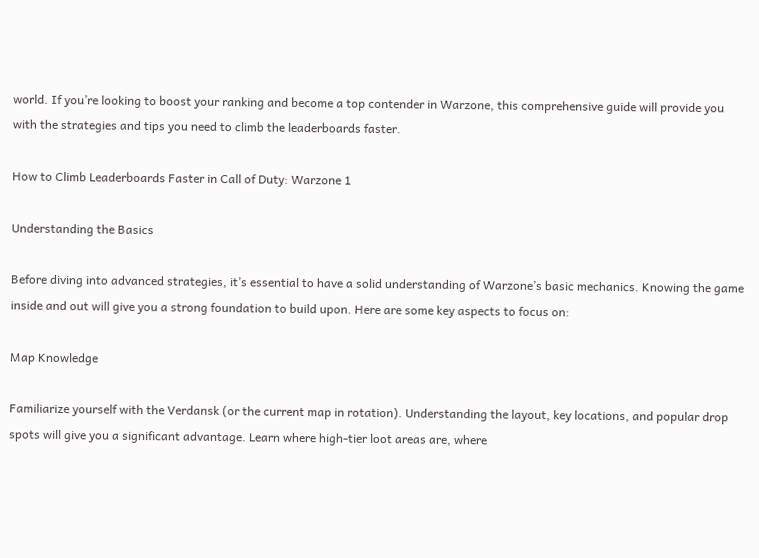world. If you’re looking to boost your ranking and become a top contender in Warzone, this comprehensive guide will provide you with the strategies and tips you need to climb the leaderboards faster.

How to Climb Leaderboards Faster in Call of Duty: Warzone 1

Understanding the Basics

Before diving into advanced strategies, it’s essential to have a solid understanding of Warzone’s basic mechanics. Knowing the game inside and out will give you a strong foundation to build upon. Here are some key aspects to focus on:

Map Knowledge

Familiarize yourself with the Verdansk (or the current map in rotation). Understanding the layout, key locations, and popular drop spots will give you a significant advantage. Learn where high-tier loot areas are, where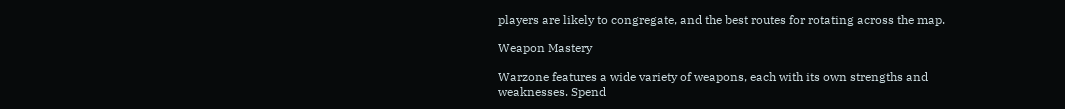players are likely to congregate, and the best routes for rotating across the map.

Weapon Mastery

Warzone features a wide variety of weapons, each with its own strengths and weaknesses. Spend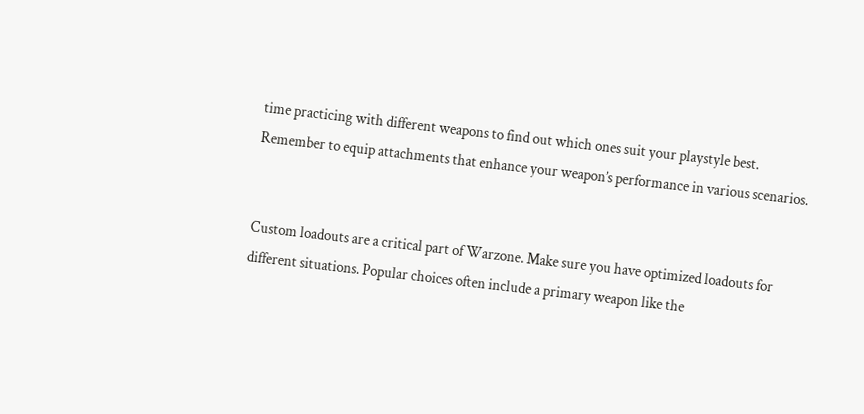time practicing with different weapons to find out which ones suit your playstyle best. Remember to equip attachments that enhance your weapon’s performance in various scenarios.


Custom loadouts are a critical part of Warzone. Make sure you have optimized loadouts for different situations. Popular choices often include a primary weapon like the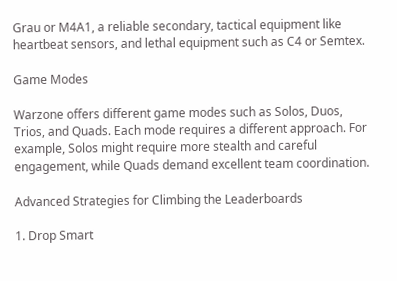Grau or M4A1, a reliable secondary, tactical equipment like heartbeat sensors, and lethal equipment such as C4 or Semtex.

Game Modes

Warzone offers different game modes such as Solos, Duos, Trios, and Quads. Each mode requires a different approach. For example, Solos might require more stealth and careful engagement, while Quads demand excellent team coordination.

Advanced Strategies for Climbing the Leaderboards

1. Drop Smart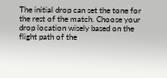The initial drop can set the tone for the rest of the match. Choose your drop location wisely based on the flight path of the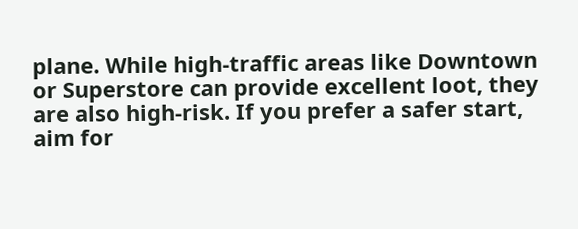plane. While high-traffic areas like Downtown or Superstore can provide excellent loot, they are also high-risk. If you prefer a safer start, aim for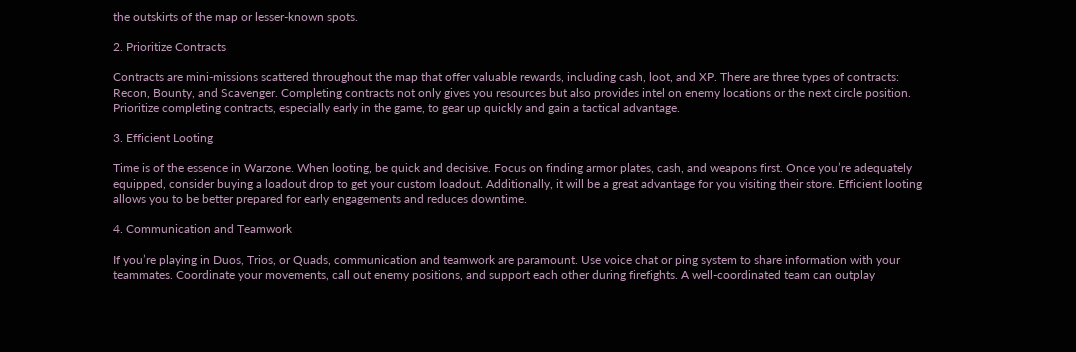the outskirts of the map or lesser-known spots.

2. Prioritize Contracts

Contracts are mini-missions scattered throughout the map that offer valuable rewards, including cash, loot, and XP. There are three types of contracts: Recon, Bounty, and Scavenger. Completing contracts not only gives you resources but also provides intel on enemy locations or the next circle position. Prioritize completing contracts, especially early in the game, to gear up quickly and gain a tactical advantage.

3. Efficient Looting

Time is of the essence in Warzone. When looting, be quick and decisive. Focus on finding armor plates, cash, and weapons first. Once you’re adequately equipped, consider buying a loadout drop to get your custom loadout. Additionally, it will be a great advantage for you visiting their store. Efficient looting allows you to be better prepared for early engagements and reduces downtime.

4. Communication and Teamwork

If you’re playing in Duos, Trios, or Quads, communication and teamwork are paramount. Use voice chat or ping system to share information with your teammates. Coordinate your movements, call out enemy positions, and support each other during firefights. A well-coordinated team can outplay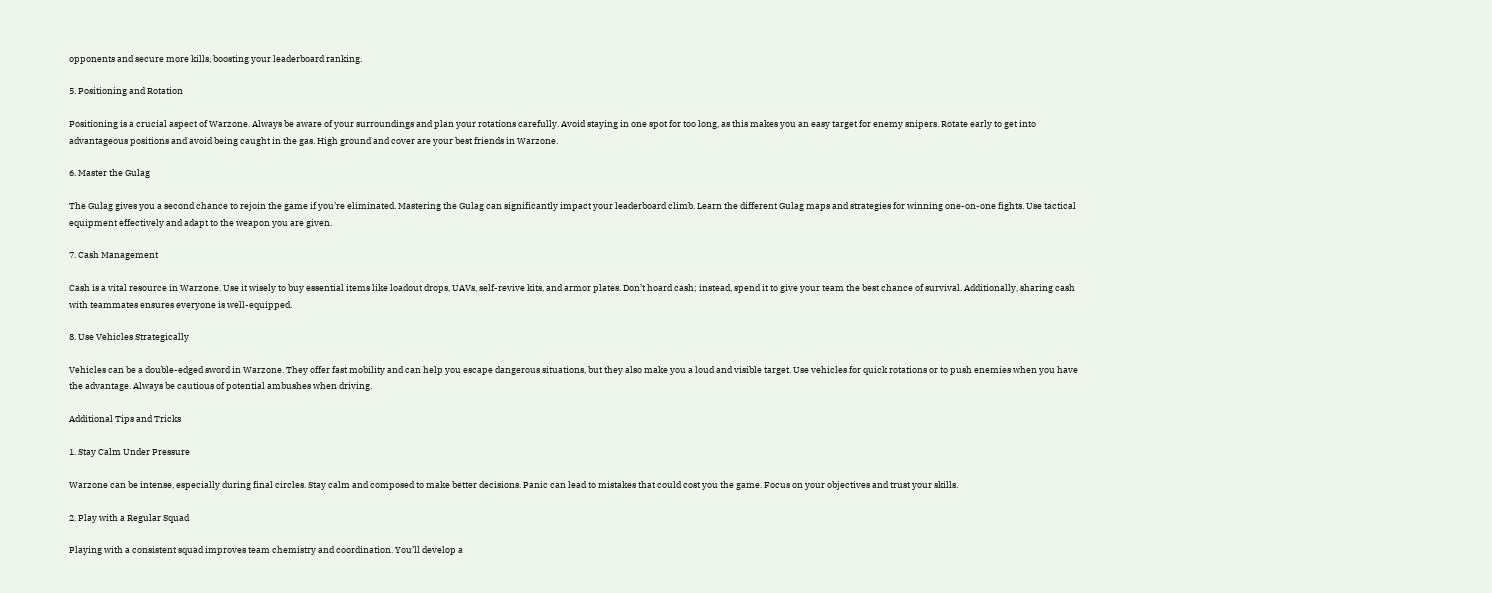opponents and secure more kills, boosting your leaderboard ranking.

5. Positioning and Rotation

Positioning is a crucial aspect of Warzone. Always be aware of your surroundings and plan your rotations carefully. Avoid staying in one spot for too long, as this makes you an easy target for enemy snipers. Rotate early to get into advantageous positions and avoid being caught in the gas. High ground and cover are your best friends in Warzone.

6. Master the Gulag

The Gulag gives you a second chance to rejoin the game if you’re eliminated. Mastering the Gulag can significantly impact your leaderboard climb. Learn the different Gulag maps and strategies for winning one-on-one fights. Use tactical equipment effectively and adapt to the weapon you are given.

7. Cash Management

Cash is a vital resource in Warzone. Use it wisely to buy essential items like loadout drops, UAVs, self-revive kits, and armor plates. Don’t hoard cash; instead, spend it to give your team the best chance of survival. Additionally, sharing cash with teammates ensures everyone is well-equipped.

8. Use Vehicles Strategically

Vehicles can be a double-edged sword in Warzone. They offer fast mobility and can help you escape dangerous situations, but they also make you a loud and visible target. Use vehicles for quick rotations or to push enemies when you have the advantage. Always be cautious of potential ambushes when driving.

Additional Tips and Tricks

1. Stay Calm Under Pressure

Warzone can be intense, especially during final circles. Stay calm and composed to make better decisions. Panic can lead to mistakes that could cost you the game. Focus on your objectives and trust your skills.

2. Play with a Regular Squad

Playing with a consistent squad improves team chemistry and coordination. You’ll develop a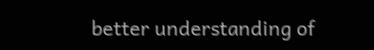better understanding of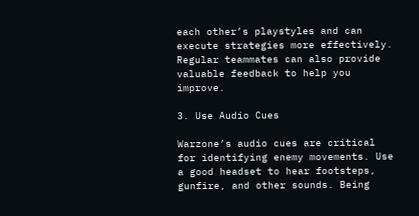each other’s playstyles and can execute strategies more effectively. Regular teammates can also provide valuable feedback to help you improve.

3. Use Audio Cues

Warzone’s audio cues are critical for identifying enemy movements. Use a good headset to hear footsteps, gunfire, and other sounds. Being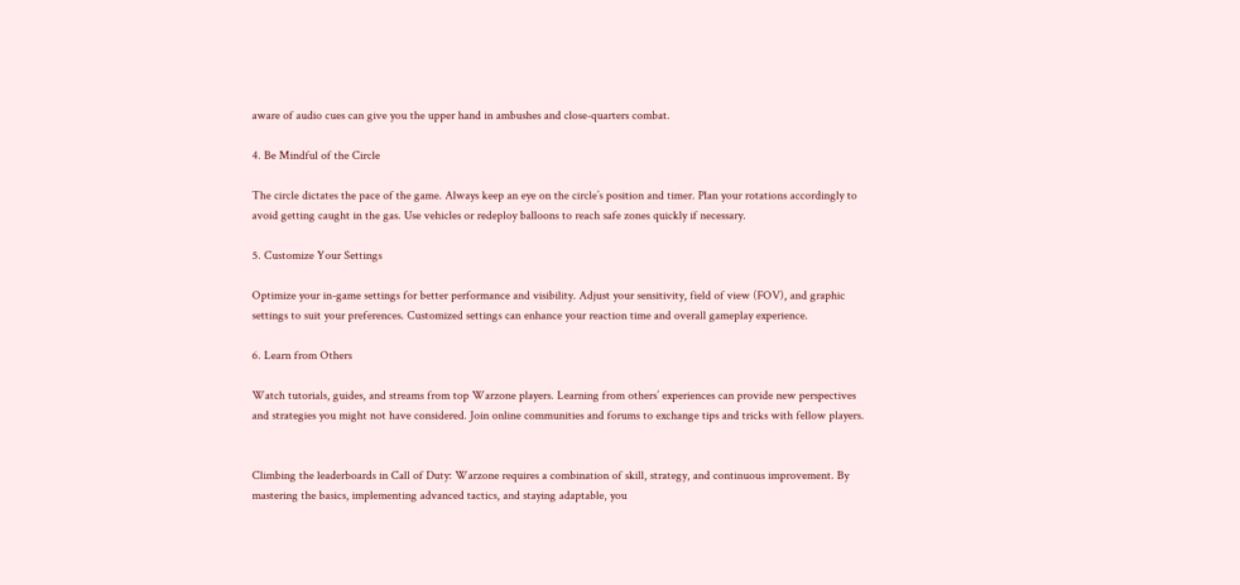aware of audio cues can give you the upper hand in ambushes and close-quarters combat.

4. Be Mindful of the Circle

The circle dictates the pace of the game. Always keep an eye on the circle’s position and timer. Plan your rotations accordingly to avoid getting caught in the gas. Use vehicles or redeploy balloons to reach safe zones quickly if necessary.

5. Customize Your Settings

Optimize your in-game settings for better performance and visibility. Adjust your sensitivity, field of view (FOV), and graphic settings to suit your preferences. Customized settings can enhance your reaction time and overall gameplay experience.

6. Learn from Others

Watch tutorials, guides, and streams from top Warzone players. Learning from others’ experiences can provide new perspectives and strategies you might not have considered. Join online communities and forums to exchange tips and tricks with fellow players.


Climbing the leaderboards in Call of Duty: Warzone requires a combination of skill, strategy, and continuous improvement. By mastering the basics, implementing advanced tactics, and staying adaptable, you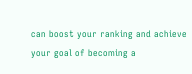can boost your ranking and achieve your goal of becoming a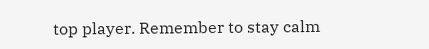top player. Remember to stay calm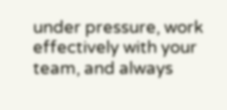under pressure, work effectively with your team, and always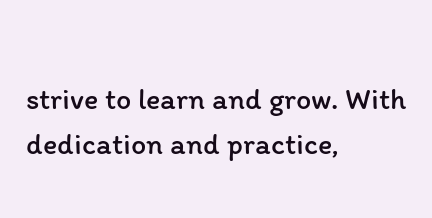strive to learn and grow. With dedication and practice,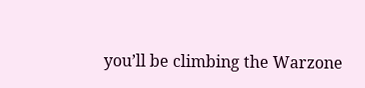you’ll be climbing the Warzone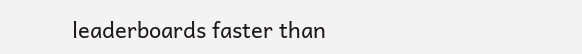leaderboards faster than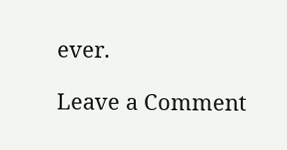ever.

Leave a Comment